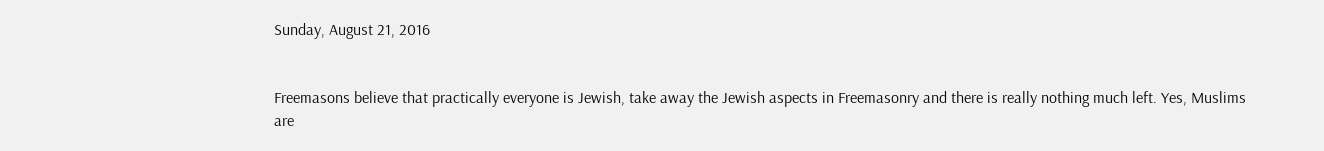Sunday, August 21, 2016


Freemasons believe that practically everyone is Jewish, take away the Jewish aspects in Freemasonry and there is really nothing much left. Yes, Muslims are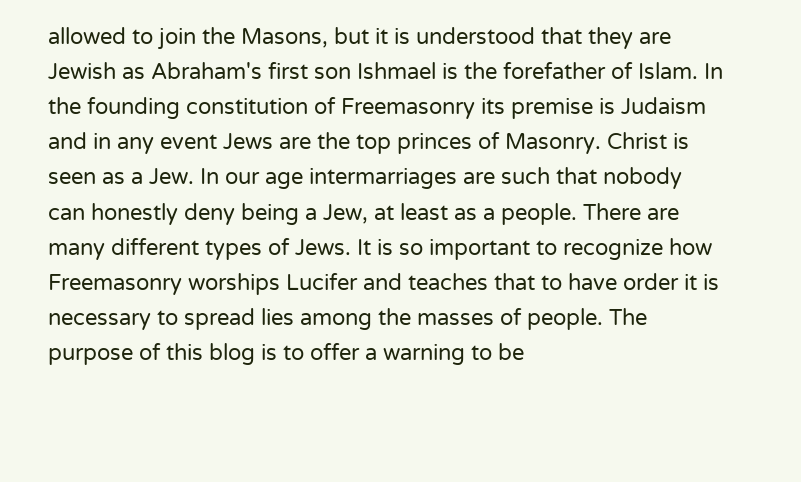allowed to join the Masons, but it is understood that they are Jewish as Abraham's first son Ishmael is the forefather of Islam. In the founding constitution of Freemasonry its premise is Judaism and in any event Jews are the top princes of Masonry. Christ is seen as a Jew. In our age intermarriages are such that nobody can honestly deny being a Jew, at least as a people. There are many different types of Jews. It is so important to recognize how Freemasonry worships Lucifer and teaches that to have order it is necessary to spread lies among the masses of people. The purpose of this blog is to offer a warning to be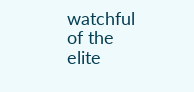watchful of the elite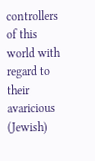controllers of this world with regard to their avaricious (Jewish)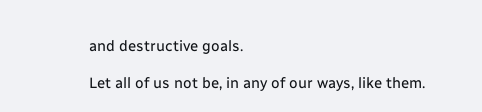and destructive goals.

Let all of us not be, in any of our ways, like them.